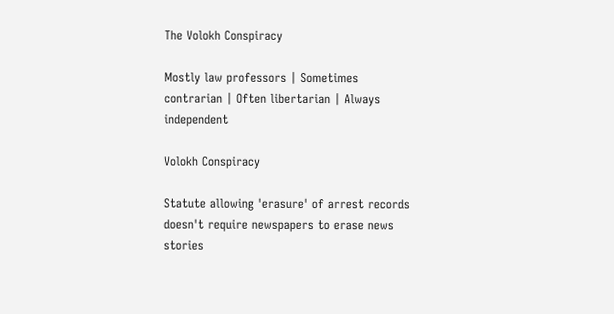The Volokh Conspiracy

Mostly law professors | Sometimes contrarian | Often libertarian | Always independent

Volokh Conspiracy

Statute allowing 'erasure' of arrest records doesn't require newspapers to erase news stories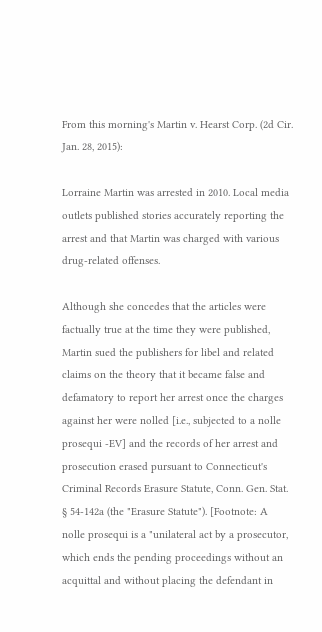From this morning's Martin v. Hearst Corp. (2d Cir. Jan. 28, 2015):

Lorraine Martin was arrested in 2010. Local media outlets published stories accurately reporting the arrest and that Martin was charged with various drug-related offenses.

Although she concedes that the articles were factually true at the time they were published, Martin sued the publishers for libel and related claims on the theory that it became false and defamatory to report her arrest once the charges against her were nolled [i.e., subjected to a nolle prosequi -EV] and the records of her arrest and prosecution erased pursuant to Connecticut's Criminal Records Erasure Statute, Conn. Gen. Stat. § 54-142a (the "Erasure Statute"). [Footnote: A nolle prosequi is a "unilateral act by a prosecutor, which ends the pending proceedings without an acquittal and without placing the defendant in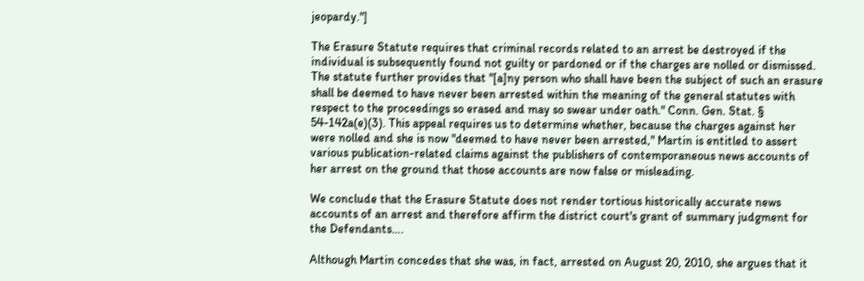jeopardy."]

The Erasure Statute requires that criminal records related to an arrest be destroyed if the individual is subsequently found not guilty or pardoned or if the charges are nolled or dismissed. The statute further provides that "[a]ny person who shall have been the subject of such an erasure shall be deemed to have never been arrested within the meaning of the general statutes with respect to the proceedings so erased and may so swear under oath." Conn. Gen. Stat. § 54-142a(e)(3). This appeal requires us to determine whether, because the charges against her were nolled and she is now "deemed to have never been arrested," Martin is entitled to assert various publication-related claims against the publishers of contemporaneous news accounts of her arrest on the ground that those accounts are now false or misleading.

We conclude that the Erasure Statute does not render tortious historically accurate news accounts of an arrest and therefore affirm the district court's grant of summary judgment for the Defendants….

Although Martin concedes that she was, in fact, arrested on August 20, 2010, she argues that it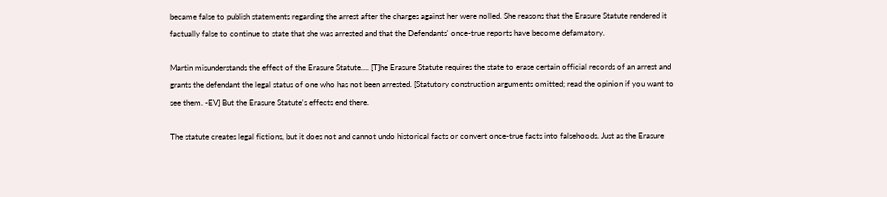became false to publish statements regarding the arrest after the charges against her were nolled. She reasons that the Erasure Statute rendered it factually false to continue to state that she was arrested and that the Defendants' once-true reports have become defamatory.

Martin misunderstands the effect of the Erasure Statute…. [T]he Erasure Statute requires the state to erase certain official records of an arrest and grants the defendant the legal status of one who has not been arrested. [Statutory construction arguments omitted; read the opinion if you want to see them. -EV] But the Erasure Statute's effects end there.

The statute creates legal fictions, but it does not and cannot undo historical facts or convert once-true facts into falsehoods. Just as the Erasure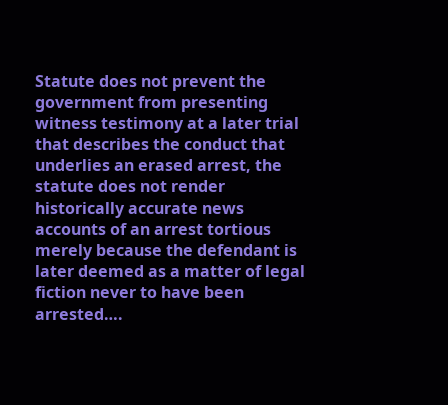Statute does not prevent the government from presenting witness testimony at a later trial that describes the conduct that underlies an erased arrest, the statute does not render historically accurate news accounts of an arrest tortious merely because the defendant is later deemed as a matter of legal fiction never to have been arrested….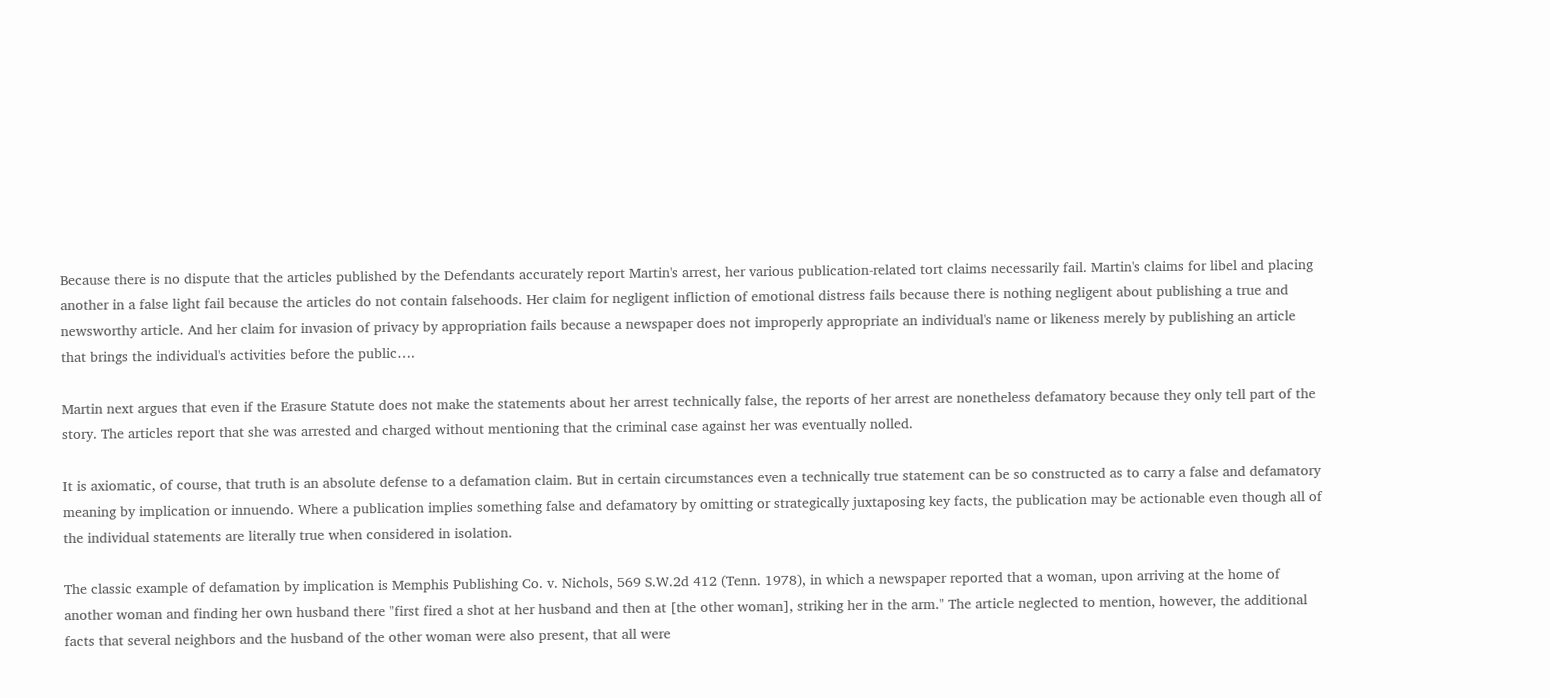Because there is no dispute that the articles published by the Defendants accurately report Martin's arrest, her various publication-related tort claims necessarily fail. Martin's claims for libel and placing another in a false light fail because the articles do not contain falsehoods. Her claim for negligent infliction of emotional distress fails because there is nothing negligent about publishing a true and newsworthy article. And her claim for invasion of privacy by appropriation fails because a newspaper does not improperly appropriate an individual's name or likeness merely by publishing an article that brings the individual's activities before the public….

Martin next argues that even if the Erasure Statute does not make the statements about her arrest technically false, the reports of her arrest are nonetheless defamatory because they only tell part of the story. The articles report that she was arrested and charged without mentioning that the criminal case against her was eventually nolled.

It is axiomatic, of course, that truth is an absolute defense to a defamation claim. But in certain circumstances even a technically true statement can be so constructed as to carry a false and defamatory meaning by implication or innuendo. Where a publication implies something false and defamatory by omitting or strategically juxtaposing key facts, the publication may be actionable even though all of the individual statements are literally true when considered in isolation.

The classic example of defamation by implication is Memphis Publishing Co. v. Nichols, 569 S.W.2d 412 (Tenn. 1978), in which a newspaper reported that a woman, upon arriving at the home of another woman and finding her own husband there "first fired a shot at her husband and then at [the other woman], striking her in the arm." The article neglected to mention, however, the additional facts that several neighbors and the husband of the other woman were also present, that all were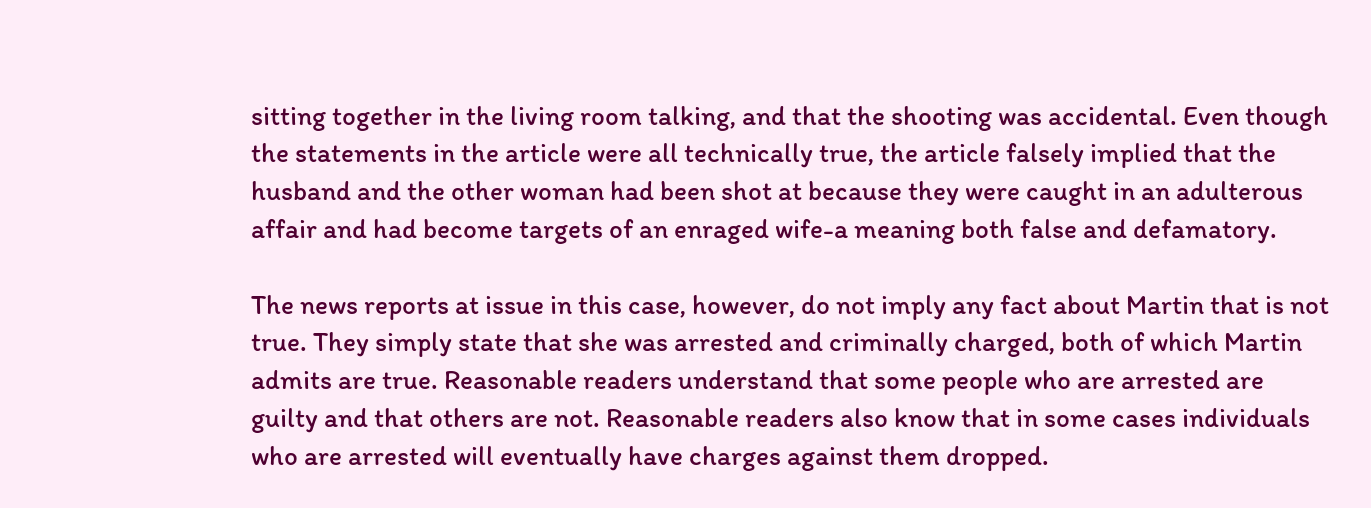sitting together in the living room talking, and that the shooting was accidental. Even though the statements in the article were all technically true, the article falsely implied that the husband and the other woman had been shot at because they were caught in an adulterous affair and had become targets of an enraged wife-a meaning both false and defamatory.

The news reports at issue in this case, however, do not imply any fact about Martin that is not true. They simply state that she was arrested and criminally charged, both of which Martin admits are true. Reasonable readers understand that some people who are arrested are guilty and that others are not. Reasonable readers also know that in some cases individuals who are arrested will eventually have charges against them dropped.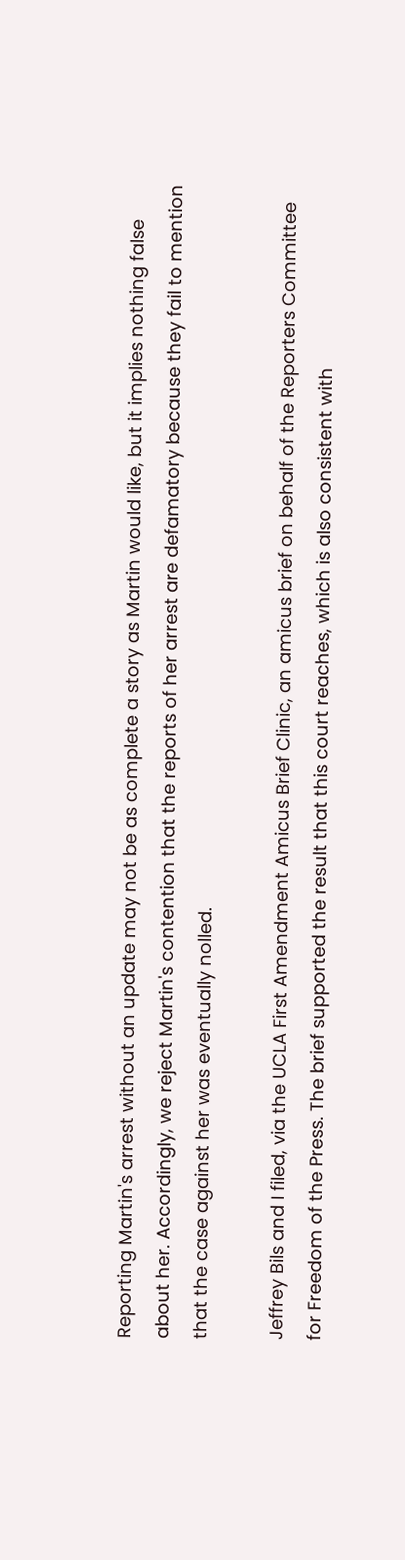Reporting Martin's arrest without an update may not be as complete a story as Martin would like, but it implies nothing false about her. Accordingly, we reject Martin's contention that the reports of her arrest are defamatory because they fail to mention that the case against her was eventually nolled.

Jeffrey Bils and I filed, via the UCLA First Amendment Amicus Brief Clinic, an amicus brief on behalf of the Reporters Committee for Freedom of the Press. The brief supported the result that this court reaches, which is also consistent with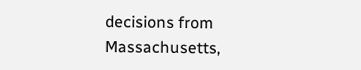decisions from Massachusetts,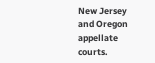New Jersey and Oregon appellate courts.